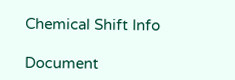Chemical Shift Info

Document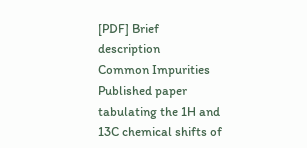[PDF] Brief description
Common Impurities Published paper tabulating the 1H and 13C chemical shifts of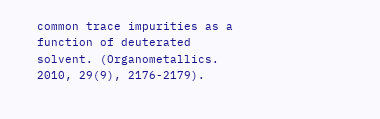common trace impurities as a function of deuterated solvent. (Organometallics. 2010, 29(9), 2176-2179).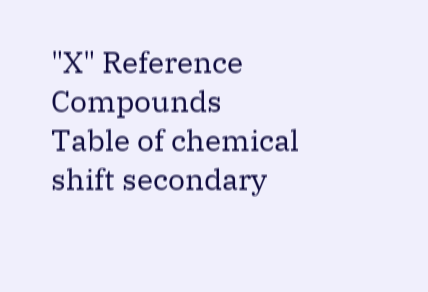"X" Reference Compounds
Table of chemical shift secondary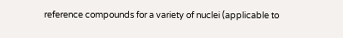reference compounds for a variety of nuclei (applicable to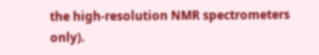the high-resolution NMR spectrometers only).